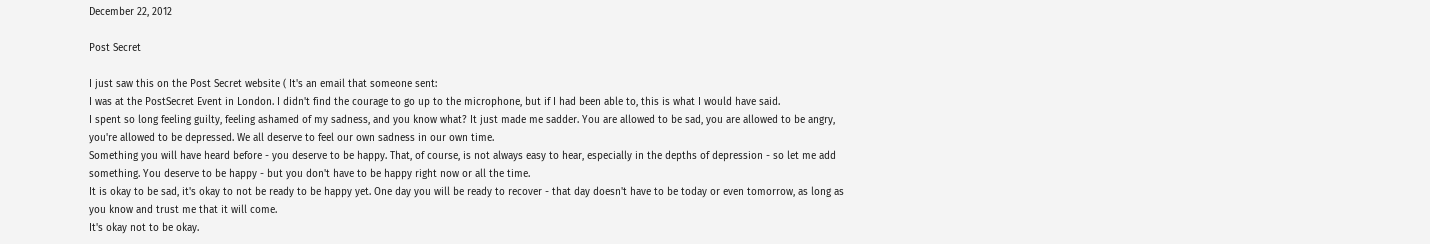December 22, 2012

Post Secret

I just saw this on the Post Secret website ( It's an email that someone sent:
I was at the PostSecret Event in London. I didn't find the courage to go up to the microphone, but if I had been able to, this is what I would have said.
I spent so long feeling guilty, feeling ashamed of my sadness, and you know what? It just made me sadder. You are allowed to be sad, you are allowed to be angry, you're allowed to be depressed. We all deserve to feel our own sadness in our own time.
Something you will have heard before - you deserve to be happy. That, of course, is not always easy to hear, especially in the depths of depression - so let me add something. You deserve to be happy - but you don't have to be happy right now or all the time.
It is okay to be sad, it's okay to not be ready to be happy yet. One day you will be ready to recover - that day doesn't have to be today or even tomorrow, as long as you know and trust me that it will come.
It's okay not to be okay.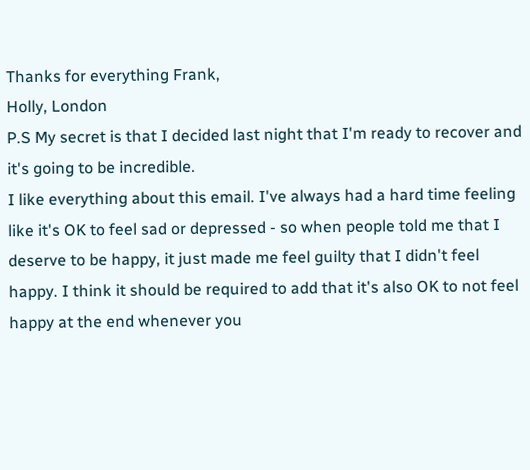Thanks for everything Frank,
Holly, London
P.S My secret is that I decided last night that I'm ready to recover and it's going to be incredible.
I like everything about this email. I've always had a hard time feeling like it's OK to feel sad or depressed - so when people told me that I deserve to be happy, it just made me feel guilty that I didn't feel happy. I think it should be required to add that it's also OK to not feel happy at the end whenever you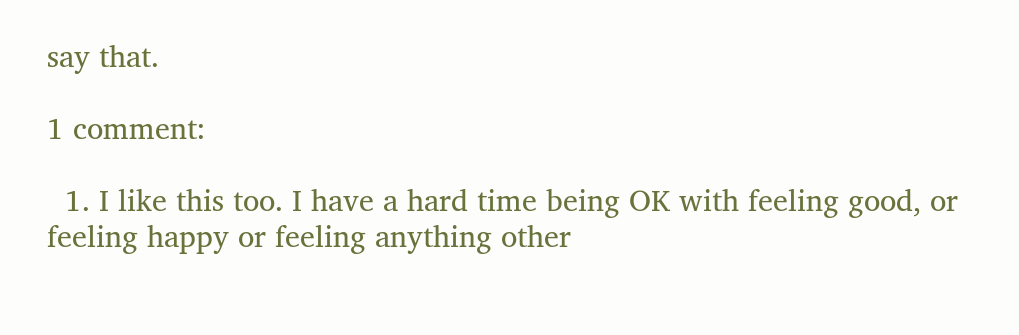say that.

1 comment:

  1. I like this too. I have a hard time being OK with feeling good, or feeling happy or feeling anything other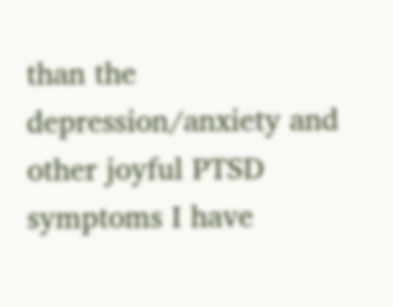than the depression/anxiety and other joyful PTSD symptoms I have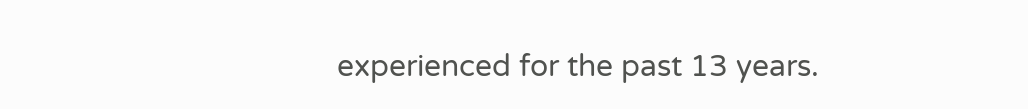experienced for the past 13 years.